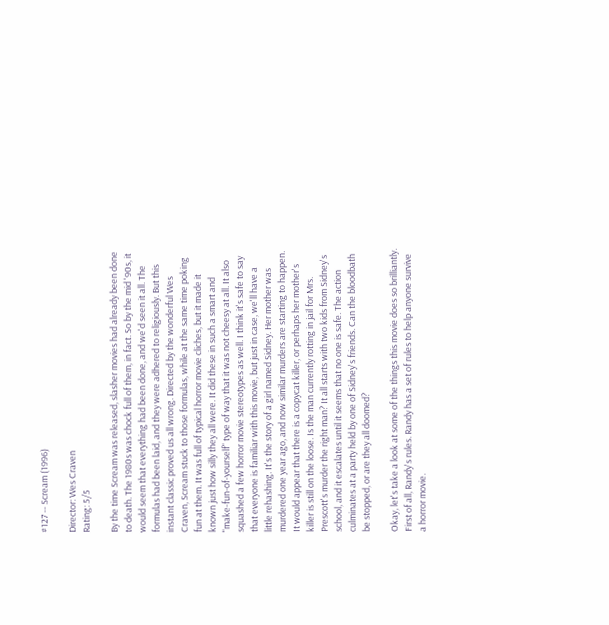#127 -- Scream (1996)

Director: Wes Craven
Rating: 5/5

By the time Scream was released, slasher movies had already been done to death. The 1980s was chock full of them, in fact. So by the mid '90s, it would seem that everything had been done, and we'd seen it all. The formulas had been laid, and they were adhered to religiously. But this instant classic proved us all wrong. Directed by the wonderful Wes Craven, Scream stuck to those formulas, while at the same time poking fun at them. It was full of typical horror movie cliches, but it made it known just how silly they all were. It did these in such a smart and "make-fun-of-yourself" type of way that it was not cheesy at all. It also squashed a few horror movie stereotypes as well. I think it's safe to say that everyone is familiar with this movie, but just in case, we'll have a little rehashing. It's the story of a girl named Sidney. Her mother was murdered one year ago, and now similar murders are starting to happen. It would appear that there is a copycat killer, or perhaps her mother's killer is still on the loose. Is the man currently rotting in jail for Mrs. Prescott's murder the right man? It all starts with two kids from Sidney's school, and it escalates until it seems that no one is safe. The action culminates at a party held by one of Sidney's friends. Can the bloodbath be stopped, or are they all doomed?

Okay, let's take a look at some of the things this movie does so brilliantly. First of all, Randy's rules. Randy has a set of rules to help anyone survive a horror movie.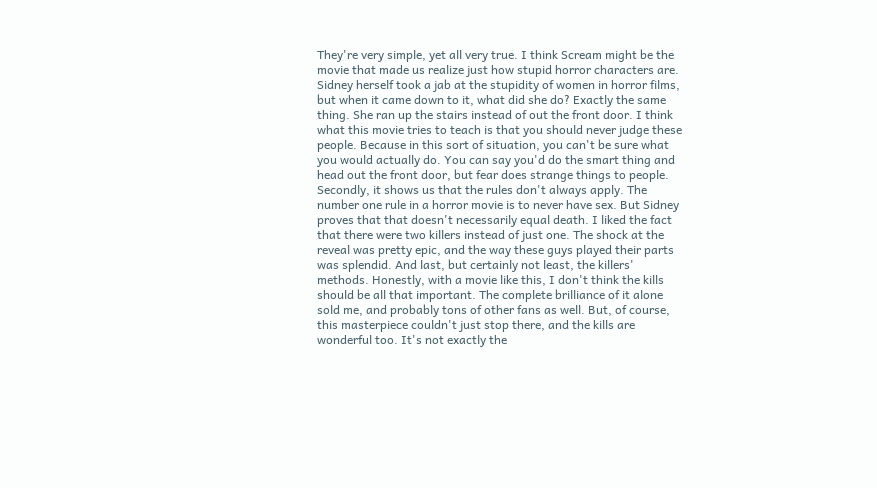They're very simple, yet all very true. I think Scream might be the movie that made us realize just how stupid horror characters are. Sidney herself took a jab at the stupidity of women in horror films, but when it came down to it, what did she do? Exactly the same thing. She ran up the stairs instead of out the front door. I think what this movie tries to teach is that you should never judge these people. Because in this sort of situation, you can't be sure what you would actually do. You can say you'd do the smart thing and head out the front door, but fear does strange things to people. Secondly, it shows us that the rules don't always apply. The number one rule in a horror movie is to never have sex. But Sidney proves that that doesn't necessarily equal death. I liked the fact that there were two killers instead of just one. The shock at the reveal was pretty epic, and the way these guys played their parts was splendid. And last, but certainly not least, the killers' methods. Honestly, with a movie like this, I don't think the kills should be all that important. The complete brilliance of it alone sold me, and probably tons of other fans as well. But, of course, this masterpiece couldn't just stop there, and the kills are wonderful too. It's not exactly the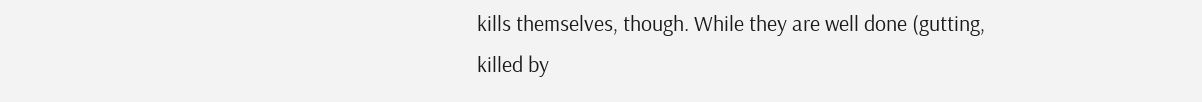kills themselves, though. While they are well done (gutting, killed by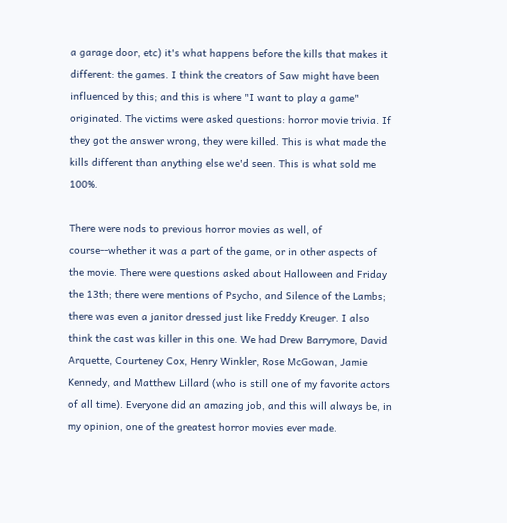a garage door, etc) it's what happens before the kills that makes it different: the games. I think the creators of Saw might have been influenced by this; and this is where "I want to play a game" originated. The victims were asked questions: horror movie trivia. If they got the answer wrong, they were killed. This is what made the kills different than anything else we'd seen. This is what sold me 100%.

There were nods to previous horror movies as well, of course--whether it was a part of the game, or in other aspects of the movie. There were questions asked about Halloween and Friday the 13th; there were mentions of Psycho, and Silence of the Lambs; there was even a janitor dressed just like Freddy Kreuger. I also think the cast was killer in this one. We had Drew Barrymore, David Arquette, Courteney Cox, Henry Winkler, Rose McGowan, Jamie Kennedy, and Matthew Lillard (who is still one of my favorite actors of all time). Everyone did an amazing job, and this will always be, in my opinion, one of the greatest horror movies ever made.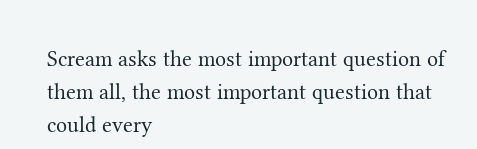Scream asks the most important question of them all, the most important question that could every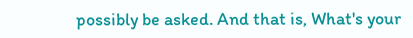possibly be asked. And that is, What's your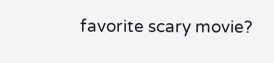favorite scary movie?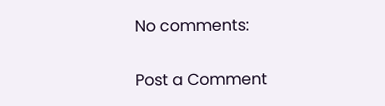No comments:

Post a Comment